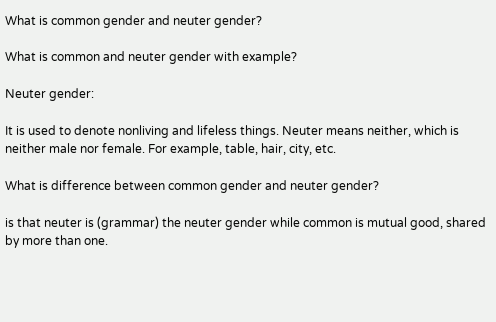What is common gender and neuter gender?

What is common and neuter gender with example?

Neuter gender:

It is used to denote nonliving and lifeless things. Neuter means neither, which is neither male nor female. For example, table, hair, city, etc.

What is difference between common gender and neuter gender?

is that neuter is (grammar) the neuter gender while common is mutual good, shared by more than one.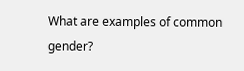What are examples of common gender?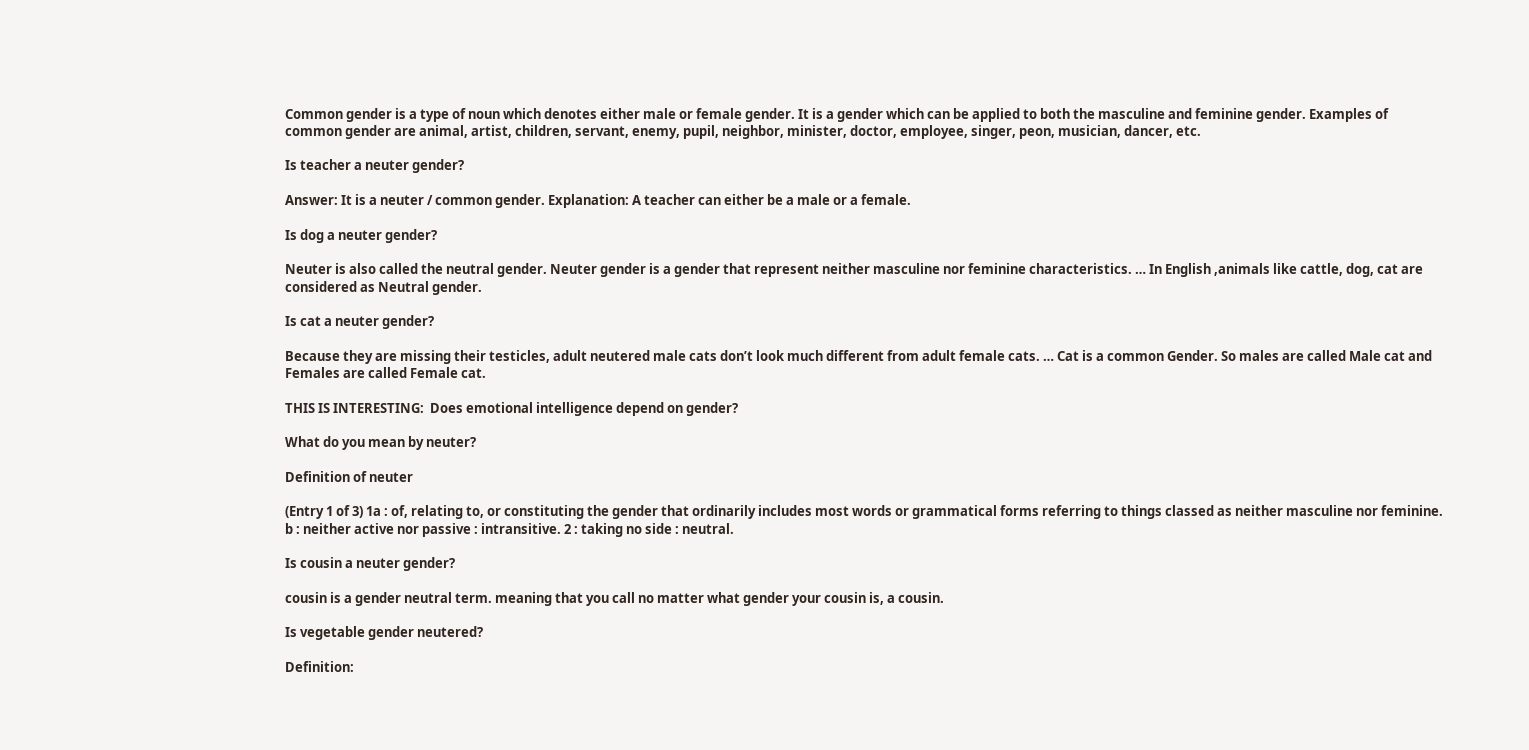Common gender is a type of noun which denotes either male or female gender. It is a gender which can be applied to both the masculine and feminine gender. Examples of common gender are animal, artist, children, servant, enemy, pupil, neighbor, minister, doctor, employee, singer, peon, musician, dancer, etc.

Is teacher a neuter gender?

Answer: It is a neuter / common gender. Explanation: A teacher can either be a male or a female.

Is dog a neuter gender?

Neuter is also called the neutral gender. Neuter gender is a gender that represent neither masculine nor feminine characteristics. … In English ,animals like cattle, dog, cat are considered as Neutral gender.

Is cat a neuter gender?

Because they are missing their testicles, adult neutered male cats don’t look much different from adult female cats. … Cat is a common Gender. So males are called Male cat and Females are called Female cat.

THIS IS INTERESTING:  Does emotional intelligence depend on gender?

What do you mean by neuter?

Definition of neuter

(Entry 1 of 3) 1a : of, relating to, or constituting the gender that ordinarily includes most words or grammatical forms referring to things classed as neither masculine nor feminine. b : neither active nor passive : intransitive. 2 : taking no side : neutral.

Is cousin a neuter gender?

cousin is a gender neutral term. meaning that you call no matter what gender your cousin is, a cousin.

Is vegetable gender neutered?

Definition: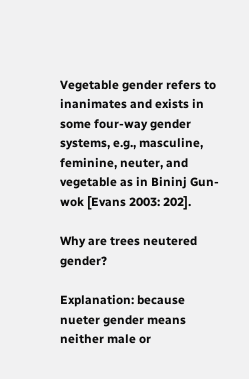Vegetable gender refers to inanimates and exists in some four-way gender systems, e.g., masculine, feminine, neuter, and vegetable as in Bininj Gun-wok [Evans 2003: 202].

Why are trees neutered gender?

Explanation: because nueter gender means neither male or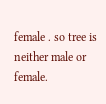female . so tree is neither male or female.